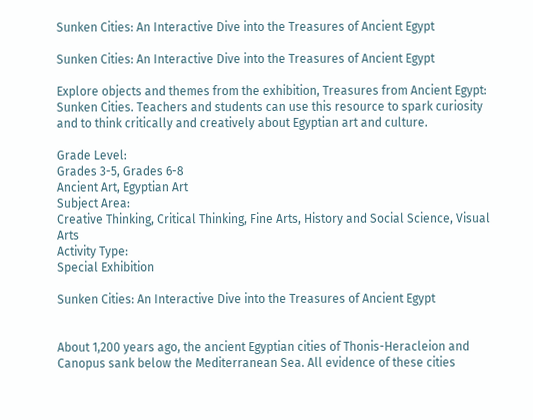Sunken Cities: An Interactive Dive into the Treasures of Ancient Egypt

Sunken Cities: An Interactive Dive into the Treasures of Ancient Egypt

Explore objects and themes from the exhibition, Treasures from Ancient Egypt: Sunken Cities. Teachers and students can use this resource to spark curiosity and to think critically and creatively about Egyptian art and culture.

Grade Level:
Grades 3-5, Grades 6-8
Ancient Art, Egyptian Art
Subject Area:
Creative Thinking, Critical Thinking, Fine Arts, History and Social Science, Visual Arts
Activity Type:
Special Exhibition

Sunken Cities: An Interactive Dive into the Treasures of Ancient Egypt


About 1,200 years ago, the ancient Egyptian cities of Thonis-Heracleion and Canopus sank below the Mediterranean Sea. All evidence of these cities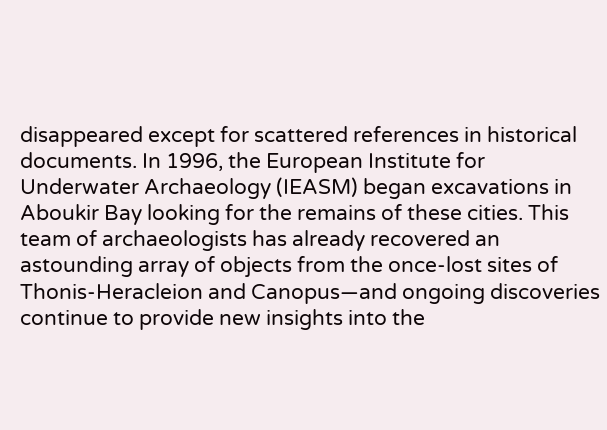disappeared except for scattered references in historical documents. In 1996, the European Institute for Underwater Archaeology (IEASM) began excavations in Aboukir Bay looking for the remains of these cities. This team of archaeologists has already recovered an astounding array of objects from the once-lost sites of Thonis-Heracleion and Canopus—and ongoing discoveries continue to provide new insights into the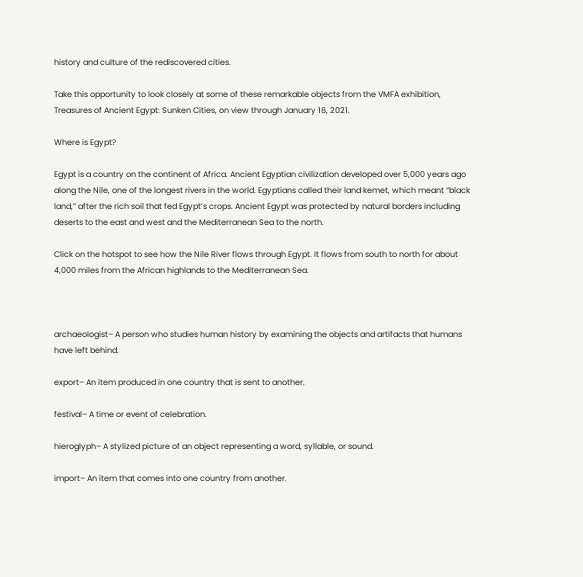history and culture of the rediscovered cities.

Take this opportunity to look closely at some of these remarkable objects from the VMFA exhibition, Treasures of Ancient Egypt: Sunken Cities, on view through January 18, 2021.

Where is Egypt?

Egypt is a country on the continent of Africa. Ancient Egyptian civilization developed over 5,000 years ago along the Nile, one of the longest rivers in the world. Egyptians called their land kemet, which meant “black land,” after the rich soil that fed Egypt’s crops. Ancient Egypt was protected by natural borders including deserts to the east and west and the Mediterranean Sea to the north.

Click on the hotspot to see how the Nile River flows through Egypt. It flows from south to north for about 4,000 miles from the African highlands to the Mediterranean Sea.



archaeologist– A person who studies human history by examining the objects and artifacts that humans have left behind.

export– An item produced in one country that is sent to another.

festival– A time or event of celebration.

hieroglyph– A stylized picture of an object representing a word, syllable, or sound.

import– An item that comes into one country from another.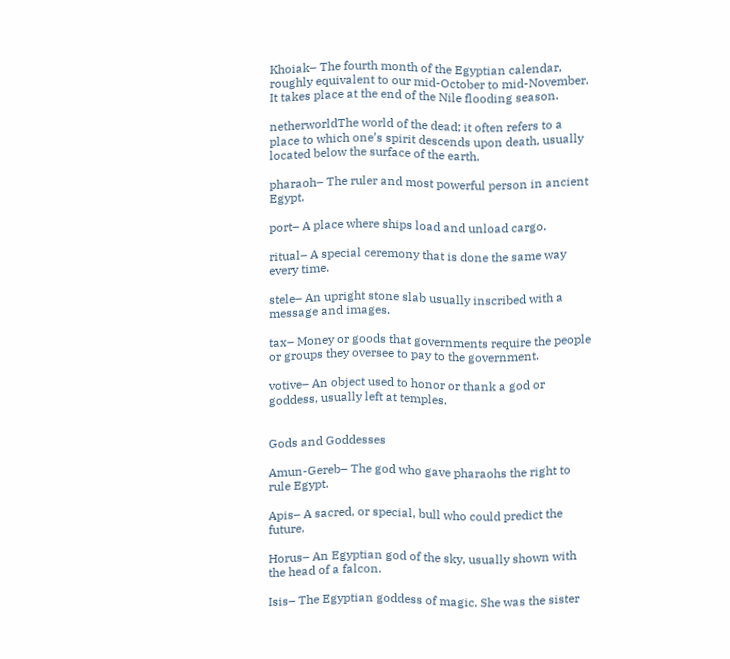Khoiak– The fourth month of the Egyptian calendar, roughly equivalent to our mid-October to mid-November.  It takes place at the end of the Nile flooding season.

netherworldThe world of the dead; it often refers to a place to which one’s spirit descends upon death, usually located below the surface of the earth.

pharaoh– The ruler and most powerful person in ancient Egypt.

port– A place where ships load and unload cargo.

ritual– A special ceremony that is done the same way every time.

stele– An upright stone slab usually inscribed with a message and images.

tax– Money or goods that governments require the people or groups they oversee to pay to the government.

votive– An object used to honor or thank a god or goddess, usually left at temples.


Gods and Goddesses

Amun-Gereb– The god who gave pharaohs the right to rule Egypt.

Apis– A sacred, or special, bull who could predict the future.

Horus– An Egyptian god of the sky, usually shown with the head of a falcon.

Isis– The Egyptian goddess of magic. She was the sister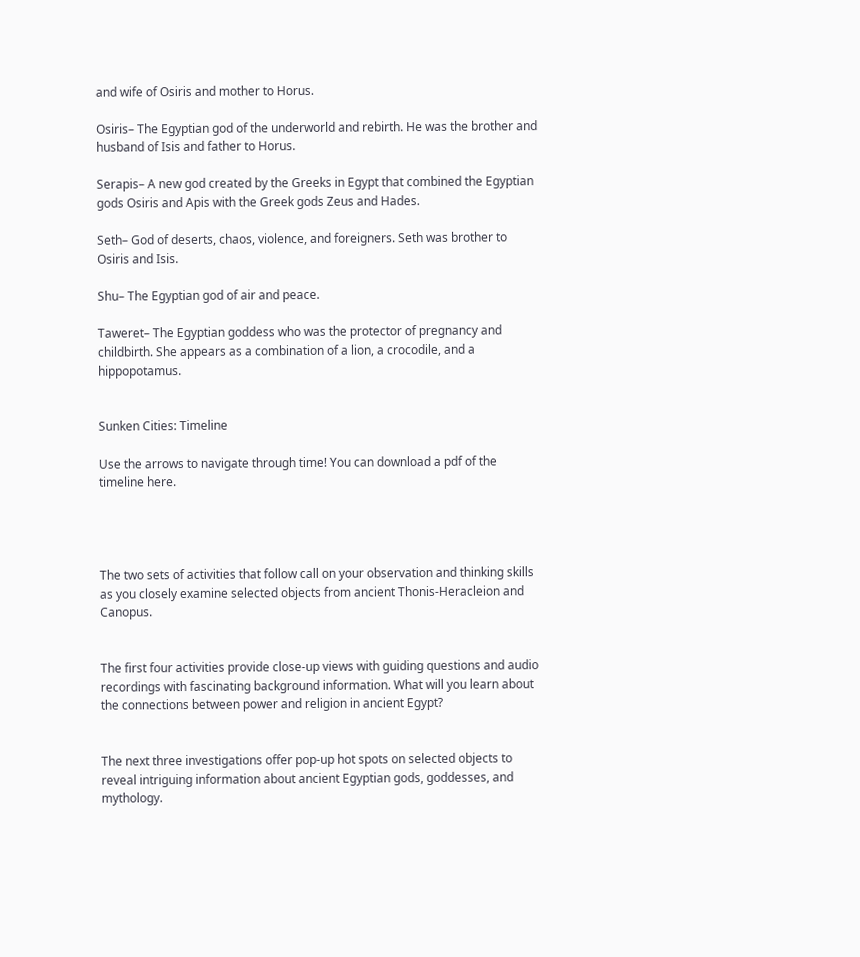and wife of Osiris and mother to Horus.

Osiris– The Egyptian god of the underworld and rebirth. He was the brother and husband of Isis and father to Horus.

Serapis– A new god created by the Greeks in Egypt that combined the Egyptian gods Osiris and Apis with the Greek gods Zeus and Hades.

Seth– God of deserts, chaos, violence, and foreigners. Seth was brother to Osiris and Isis.

Shu– The Egyptian god of air and peace.

Taweret– The Egyptian goddess who was the protector of pregnancy and childbirth. She appears as a combination of a lion, a crocodile, and a hippopotamus.


Sunken Cities: Timeline

Use the arrows to navigate through time! You can download a pdf of the timeline here.




The two sets of activities that follow call on your observation and thinking skills as you closely examine selected objects from ancient Thonis-Heracleion and Canopus.


The first four activities provide close-up views with guiding questions and audio recordings with fascinating background information. What will you learn about the connections between power and religion in ancient Egypt?


The next three investigations offer pop-up hot spots on selected objects to reveal intriguing information about ancient Egyptian gods, goddesses, and mythology.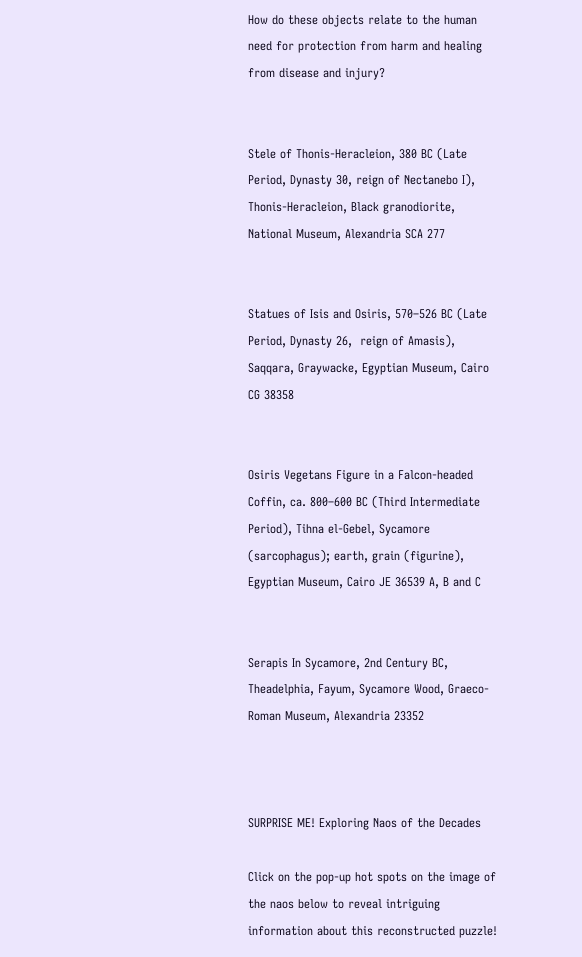How do these objects relate to the human need for protection from harm and healing from disease and injury?


Stele of Thonis-Heracleion, 380 BC (Late Period, Dynasty 30, reign of Nectanebo I), Thonis-Heracleion, Black granodiorite, National Museum, Alexandria SCA 277


Statues of Isis and Osiris, 570–526 BC (Late Period, Dynasty 26,  reign of Amasis), Saqqara, Graywacke, Egyptian Museum, Cairo CG 38358


Osiris Vegetans Figure in a Falcon-headed Coffin, ca. 800–600 BC (Third Intermediate Period), Tihna el-Gebel, Sycamore (sarcophagus); earth, grain (figurine), Egyptian Museum, Cairo JE 36539 A, B and C


Serapis In Sycamore, 2nd Century BC, Theadelphia, Fayum, Sycamore Wood, Graeco-Roman Museum, Alexandria 23352



SURPRISE ME! Exploring Naos of the Decades

Click on the pop-up hot spots on the image of the naos below to reveal intriguing information about this reconstructed puzzle!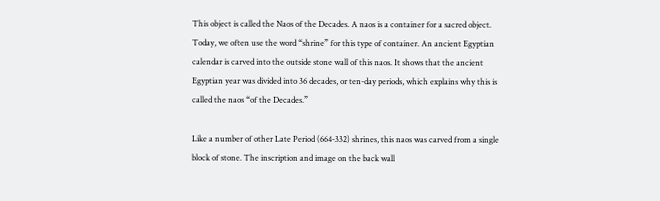This object is called the Naos of the Decades. A naos is a container for a sacred object. Today, we often use the word “shrine” for this type of container. An ancient Egyptian calendar is carved into the outside stone wall of this naos. It shows that the ancient Egyptian year was divided into 36 decades, or ten-day periods, which explains why this is called the naos “of the Decades.”

Like a number of other Late Period (664-332) shrines, this naos was carved from a single block of stone. The inscription and image on the back wall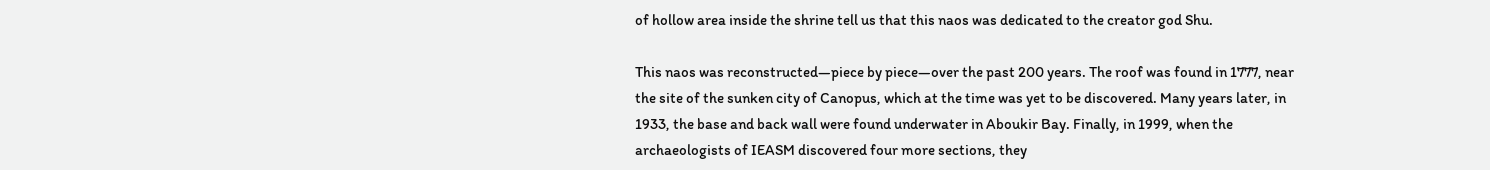of hollow area inside the shrine tell us that this naos was dedicated to the creator god Shu.

This naos was reconstructed—piece by piece—over the past 200 years. The roof was found in 1777, near the site of the sunken city of Canopus, which at the time was yet to be discovered. Many years later, in 1933, the base and back wall were found underwater in Aboukir Bay. Finally, in 1999, when the archaeologists of IEASM discovered four more sections, they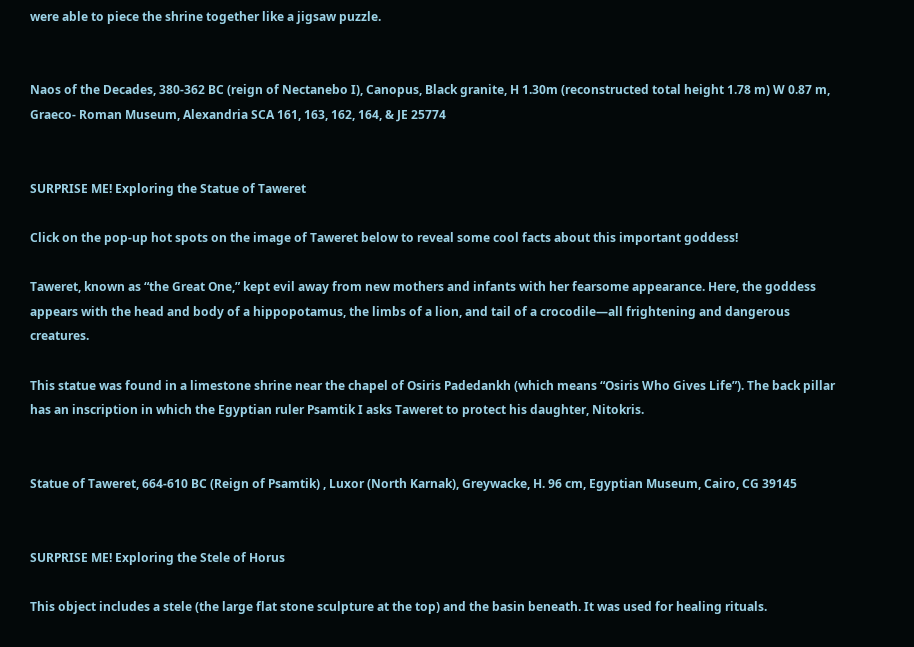were able to piece the shrine together like a jigsaw puzzle.


Naos of the Decades, 380-362 BC (reign of Nectanebo I), Canopus, Black granite, H 1.30m (reconstructed total height 1.78 m) W 0.87 m, Graeco- Roman Museum, Alexandria SCA 161, 163, 162, 164, & JE 25774


SURPRISE ME! Exploring the Statue of Taweret

Click on the pop-up hot spots on the image of Taweret below to reveal some cool facts about this important goddess!

Taweret, known as “the Great One,” kept evil away from new mothers and infants with her fearsome appearance. Here, the goddess appears with the head and body of a hippopotamus, the limbs of a lion, and tail of a crocodile—all frightening and dangerous creatures.

This statue was found in a limestone shrine near the chapel of Osiris Padedankh (which means “Osiris Who Gives Life”). The back pillar has an inscription in which the Egyptian ruler Psamtik I asks Taweret to protect his daughter, Nitokris.


Statue of Taweret, 664-610 BC (Reign of Psamtik) , Luxor (North Karnak), Greywacke, H. 96 cm, Egyptian Museum, Cairo, CG 39145


SURPRISE ME! Exploring the Stele of Horus

This object includes a stele (the large flat stone sculpture at the top) and the basin beneath. It was used for healing rituals.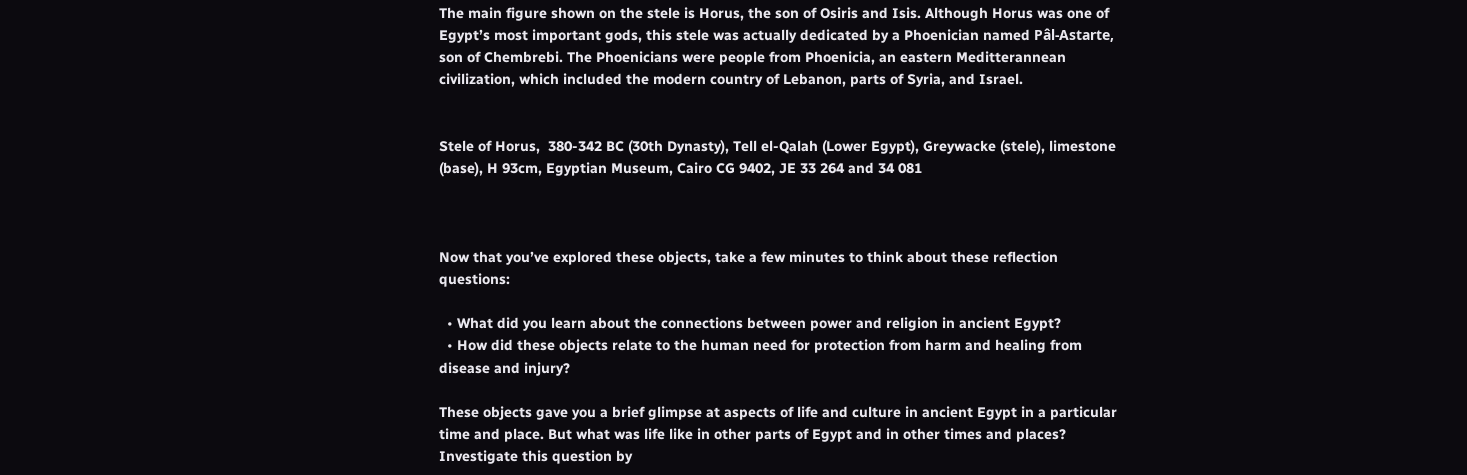The main figure shown on the stele is Horus, the son of Osiris and Isis. Although Horus was one of Egypt’s most important gods, this stele was actually dedicated by a Phoenician named Pâl-Astarte, son of Chembrebi. The Phoenicians were people from Phoenicia, an eastern Meditterannean civilization, which included the modern country of Lebanon, parts of Syria, and Israel.


Stele of Horus,  380-342 BC (30th Dynasty), Tell el-Qalah (Lower Egypt), Greywacke (stele), limestone (base), H 93cm, Egyptian Museum, Cairo CG 9402, JE 33 264 and 34 081



Now that you’ve explored these objects, take a few minutes to think about these reflection questions:

  • What did you learn about the connections between power and religion in ancient Egypt?
  • How did these objects relate to the human need for protection from harm and healing from disease and injury?

These objects gave you a brief glimpse at aspects of life and culture in ancient Egypt in a particular time and place. But what was life like in other parts of Egypt and in other times and places? Investigate this question by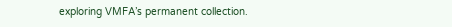exploring VMFA’s permanent collection.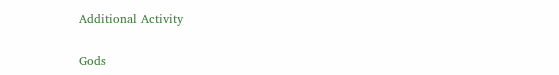Additional Activity

Gods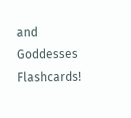and Goddesses Flashcards!